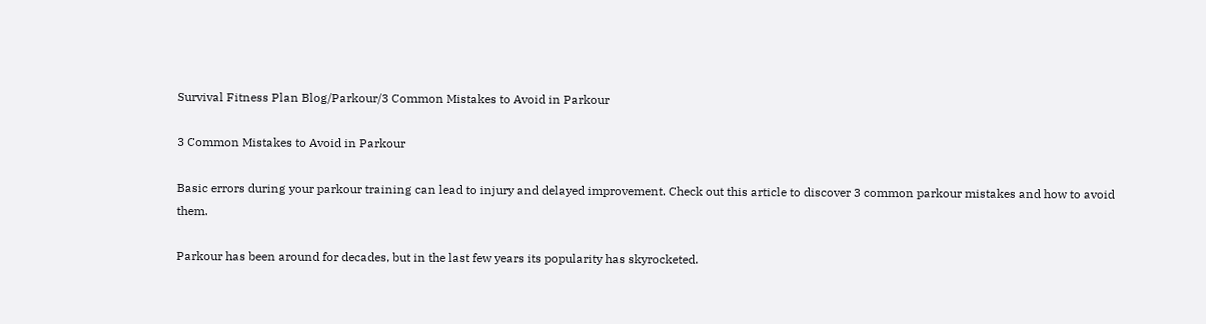Survival Fitness Plan Blog/Parkour/3 Common Mistakes to Avoid in Parkour

3 Common Mistakes to Avoid in Parkour

Basic errors during your parkour training can lead to injury and delayed improvement. Check out this article to discover 3 common parkour mistakes and how to avoid them.

Parkour has been around for decades, but in the last few years its popularity has skyrocketed.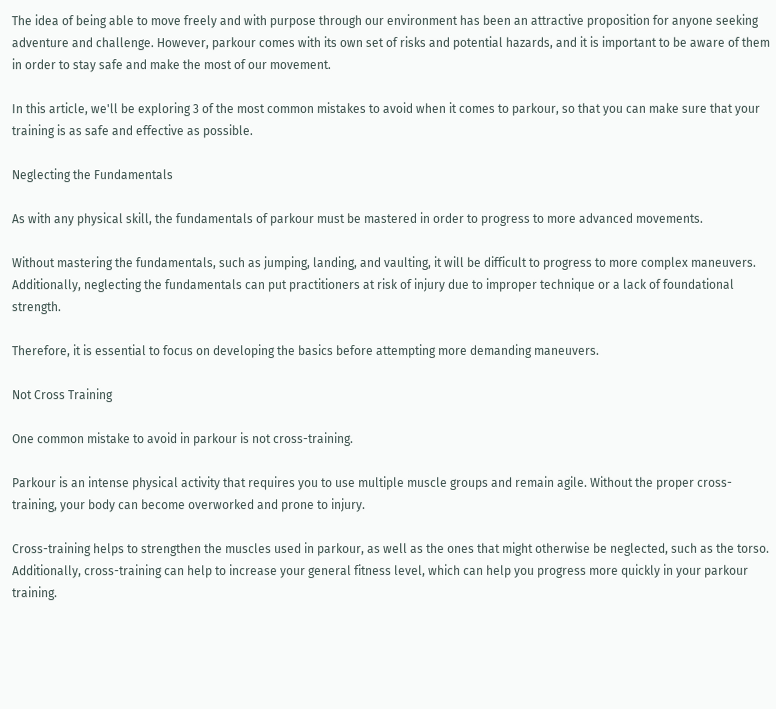The idea of being able to move freely and with purpose through our environment has been an attractive proposition for anyone seeking adventure and challenge. However, parkour comes with its own set of risks and potential hazards, and it is important to be aware of them in order to stay safe and make the most of our movement.

In this article, we'll be exploring 3 of the most common mistakes to avoid when it comes to parkour, so that you can make sure that your training is as safe and effective as possible.

Neglecting the Fundamentals

As with any physical skill, the fundamentals of parkour must be mastered in order to progress to more advanced movements.

Without mastering the fundamentals, such as jumping, landing, and vaulting, it will be difficult to progress to more complex maneuvers. Additionally, neglecting the fundamentals can put practitioners at risk of injury due to improper technique or a lack of foundational strength.

Therefore, it is essential to focus on developing the basics before attempting more demanding maneuvers.

Not Cross Training

One common mistake to avoid in parkour is not cross-training.

Parkour is an intense physical activity that requires you to use multiple muscle groups and remain agile. Without the proper cross-training, your body can become overworked and prone to injury.

Cross-training helps to strengthen the muscles used in parkour, as well as the ones that might otherwise be neglected, such as the torso. Additionally, cross-training can help to increase your general fitness level, which can help you progress more quickly in your parkour training.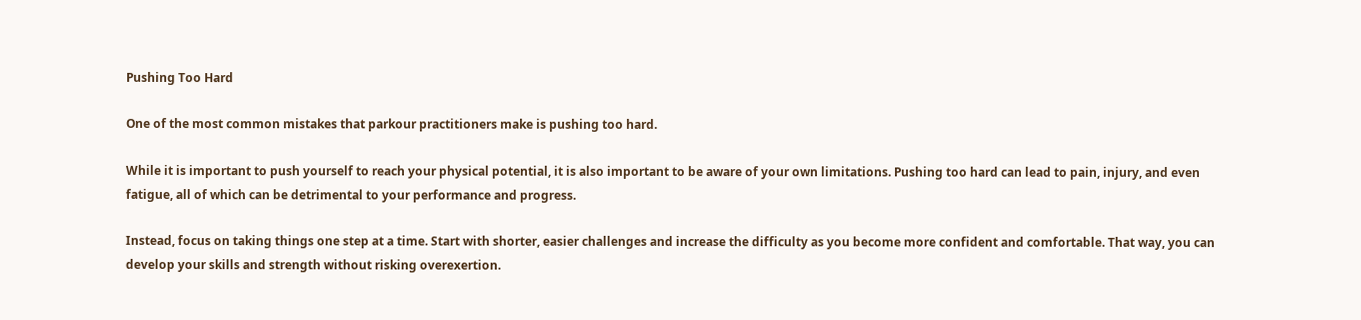Pushing Too Hard

One of the most common mistakes that parkour practitioners make is pushing too hard.

While it is important to push yourself to reach your physical potential, it is also important to be aware of your own limitations. Pushing too hard can lead to pain, injury, and even fatigue, all of which can be detrimental to your performance and progress.

Instead, focus on taking things one step at a time. Start with shorter, easier challenges and increase the difficulty as you become more confident and comfortable. That way, you can develop your skills and strength without risking overexertion.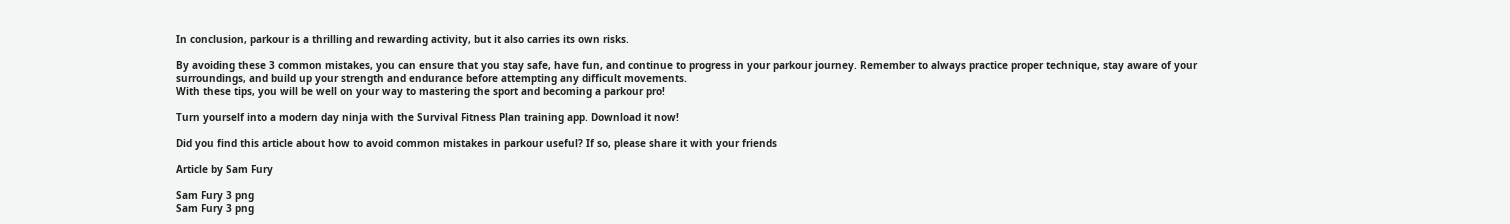In conclusion, parkour is a thrilling and rewarding activity, but it also carries its own risks.

By avoiding these 3 common mistakes, you can ensure that you stay safe, have fun, and continue to progress in your parkour journey. Remember to always practice proper technique, stay aware of your surroundings, and build up your strength and endurance before attempting any difficult movements.
With these tips, you will be well on your way to mastering the sport and becoming a parkour pro!

Turn yourself into a modern day ninja with the Survival Fitness Plan training app. Download it now!

Did you find this article about how to avoid common mistakes in parkour useful? If so, please share it with your friends

Article by Sam Fury

Sam Fury 3 png
Sam Fury 3 png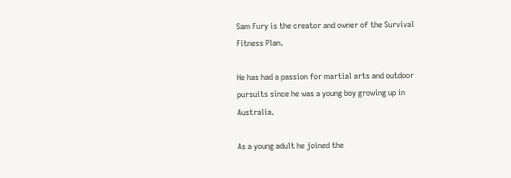Sam Fury is the creator and owner of the Survival Fitness Plan.

He has had a passion for martial arts and outdoor pursuits since he was a young boy growing up in Australia.

As a young adult he joined the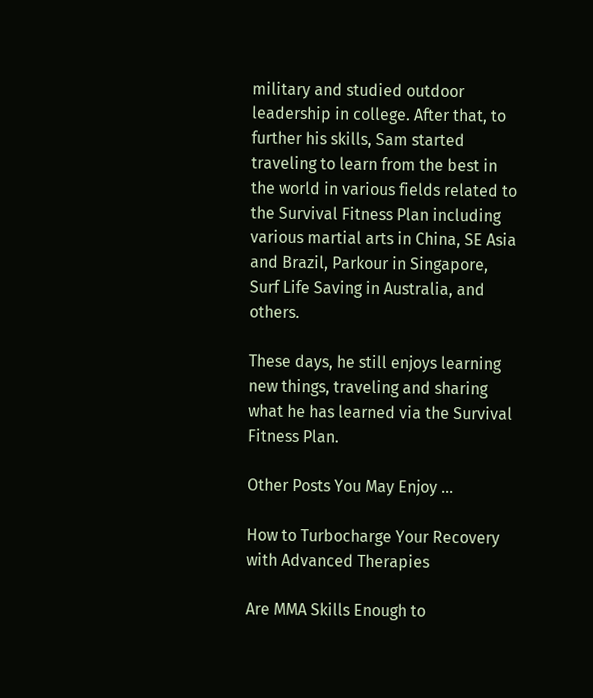military and studied outdoor leadership in college. After that, to further his skills, Sam started traveling to learn from the best in the world in various fields related to the Survival Fitness Plan including various martial arts in China, SE Asia and Brazil, Parkour in Singapore, Surf Life Saving in Australia, and others.

These days, he still enjoys learning new things, traveling and sharing what he has learned via the Survival Fitness Plan.

Other Posts You May Enjoy ...

How to Turbocharge Your Recovery with Advanced Therapies

Are MMA Skills Enough to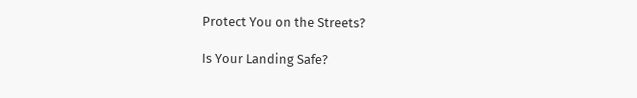Protect You on the Streets?

Is Your Landing Safe?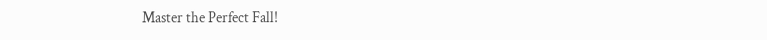Master the Perfect Fall!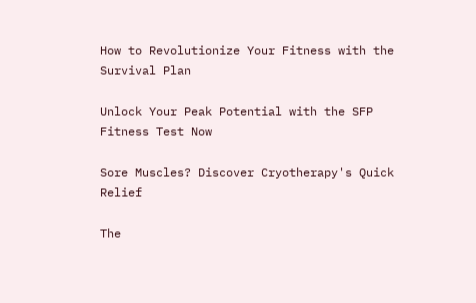How to Revolutionize Your Fitness with the Survival Plan

Unlock Your Peak Potential with the SFP Fitness Test Now

Sore Muscles? Discover Cryotherapy's Quick Relief

The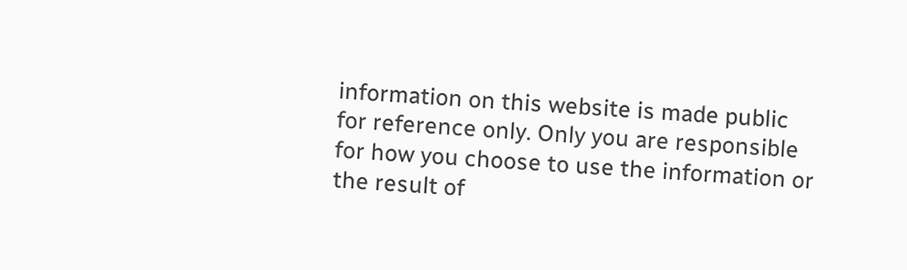information on this website is made public for reference only. Only you are responsible for how you choose to use the information or the result of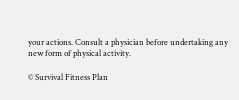your actions. Consult a physician before undertaking any new form of physical activity.

© Survival Fitness Plan